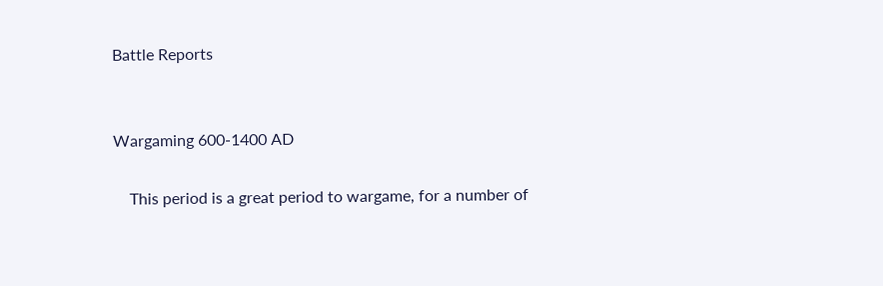Battle Reports


Wargaming 600-1400 AD

    This period is a great period to wargame, for a number of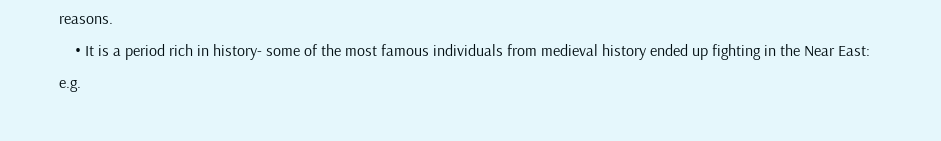reasons.
    • It is a period rich in history- some of the most famous individuals from medieval history ended up fighting in the Near East: e.g.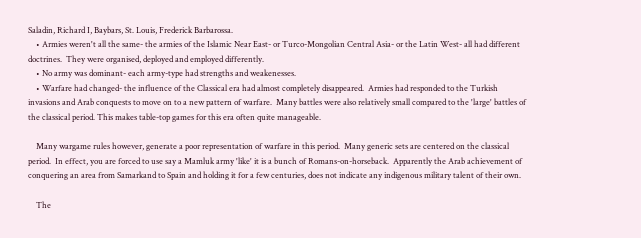Saladin, Richard I, Baybars, St. Louis, Frederick Barbarossa.
    • Armies weren't all the same- the armies of the Islamic Near East- or Turco-Mongolian Central Asia- or the Latin West- all had different doctrines.  They were organised, deployed and employed differently.
    • No army was dominant- each army-type had strengths and weakenesses.
    • Warfare had changed- the influence of the Classical era had almost completely disappeared.  Armies had responded to the Turkish invasions and Arab conquests to move on to a new pattern of warfare.  Many battles were also relatively small compared to the 'large' battles of the classical period. This makes table-top games for this era often quite manageable.

    Many wargame rules however, generate a poor representation of warfare in this period.  Many generic sets are centered on the classical period.  In effect, you are forced to use say a Mamluk army 'like' it is a bunch of Romans-on-horseback.  Apparently the Arab achievement of conquering an area from Samarkand to Spain and holding it for a few centuries, does not indicate any indigenous military talent of their own.

    The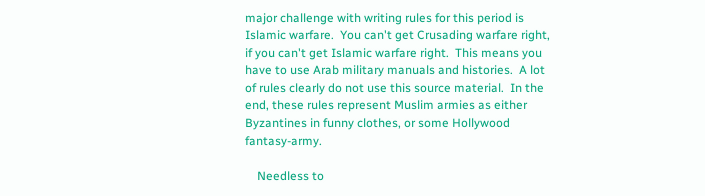major challenge with writing rules for this period is Islamic warfare.  You can't get Crusading warfare right, if you can't get Islamic warfare right.  This means you have to use Arab military manuals and histories.  A lot of rules clearly do not use this source material.  In the end, these rules represent Muslim armies as either Byzantines in funny clothes, or some Hollywood fantasy-army.

    Needless to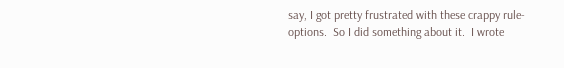say, I got pretty frustrated with these crappy rule-options.  So I did something about it.  I wrote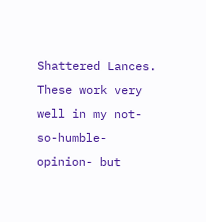Shattered Lances.  These work very well in my not-so-humble-opinion- but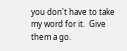you don't have to take my word for it.  Give them a go.